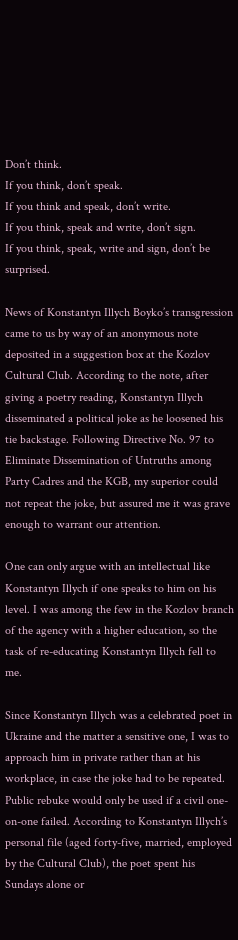Don’t think.
If you think, don’t speak.
If you think and speak, don’t write.
If you think, speak and write, don’t sign.
If you think, speak, write and sign, don’t be surprised.

News of Konstantyn Illych Boyko’s transgression came to us by way of an anonymous note deposited in a suggestion box at the Kozlov Cultural Club. According to the note, after giving a poetry reading, Konstantyn Illych disseminated a political joke as he loosened his tie backstage. Following Directive No. 97 to Eliminate Dissemination of Untruths among Party Cadres and the KGB, my superior could not repeat the joke, but assured me it was grave enough to warrant our attention.

One can only argue with an intellectual like Konstantyn Illych if one speaks to him on his level. I was among the few in the Kozlov branch of the agency with a higher education, so the task of re-educating Konstantyn Illych fell to me.

Since Konstantyn Illych was a celebrated poet in Ukraine and the matter a sensitive one, I was to approach him in private rather than at his workplace, in case the joke had to be repeated. Public rebuke would only be used if a civil one-on-one failed. According to Konstantyn Illych’s personal file (aged forty-five, married, employed by the Cultural Club), the poet spent his Sundays alone or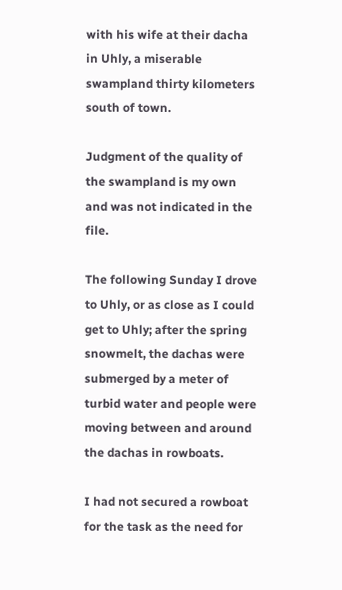with his wife at their dacha in Uhly, a miserable swampland thirty kilometers south of town.

Judgment of the quality of the swampland is my own and was not indicated in the file.

The following Sunday I drove to Uhly, or as close as I could get to Uhly; after the spring snowmelt, the dachas were submerged by a meter of turbid water and people were moving between and around the dachas in rowboats.

I had not secured a rowboat for the task as the need for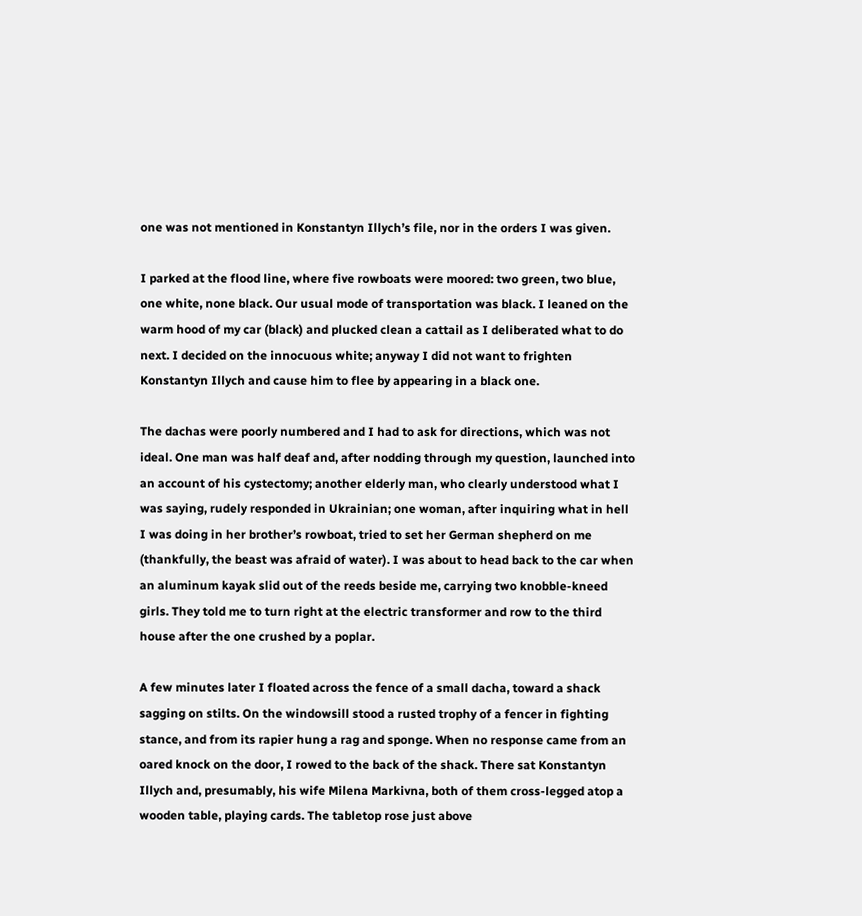one was not mentioned in Konstantyn Illych’s file, nor in the orders I was given.

I parked at the flood line, where five rowboats were moored: two green, two blue, one white, none black. Our usual mode of transportation was black. I leaned on the warm hood of my car (black) and plucked clean a cattail as I deliberated what to do next. I decided on the innocuous white; anyway I did not want to frighten Konstantyn Illych and cause him to flee by appearing in a black one.

The dachas were poorly numbered and I had to ask for directions, which was not ideal. One man was half deaf and, after nodding through my question, launched into an account of his cystectomy; another elderly man, who clearly understood what I was saying, rudely responded in Ukrainian; one woman, after inquiring what in hell I was doing in her brother’s rowboat, tried to set her German shepherd on me (thankfully, the beast was afraid of water). I was about to head back to the car when an aluminum kayak slid out of the reeds beside me, carrying two knobble-kneed girls. They told me to turn right at the electric transformer and row to the third house after the one crushed by a poplar.

A few minutes later I floated across the fence of a small dacha, toward a shack sagging on stilts. On the windowsill stood a rusted trophy of a fencer in fighting stance, and from its rapier hung a rag and sponge. When no response came from an oared knock on the door, I rowed to the back of the shack. There sat Konstantyn Illych and, presumably, his wife Milena Markivna, both of them cross-legged atop a wooden table, playing cards. The tabletop rose just above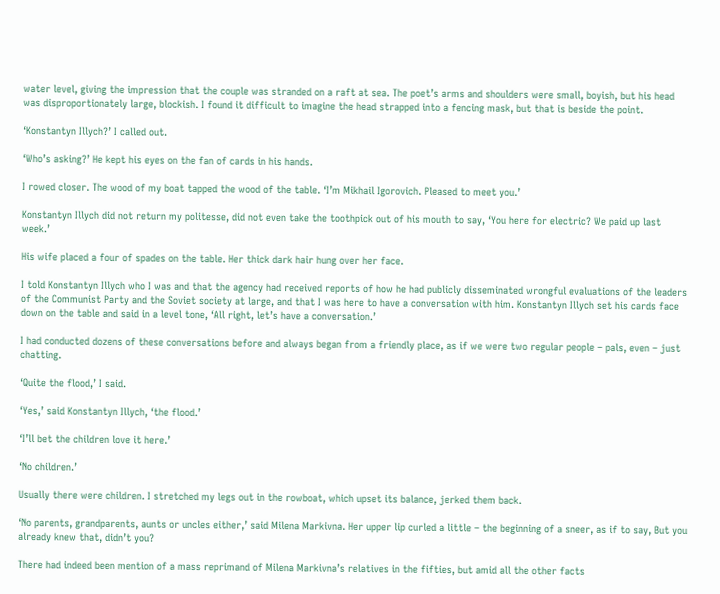water level, giving the impression that the couple was stranded on a raft at sea. The poet’s arms and shoulders were small, boyish, but his head was disproportionately large, blockish. I found it difficult to imagine the head strapped into a fencing mask, but that is beside the point.

‘Konstantyn Illych?’ I called out.

‘Who’s asking?’ He kept his eyes on the fan of cards in his hands.

I rowed closer. The wood of my boat tapped the wood of the table. ‘I’m Mikhail Igorovich. Pleased to meet you.’

Konstantyn Illych did not return my politesse, did not even take the toothpick out of his mouth to say, ‘You here for electric? We paid up last week.’

His wife placed a four of spades on the table. Her thick dark hair hung over her face.

I told Konstantyn Illych who I was and that the agency had received reports of how he had publicly disseminated wrongful evaluations of the leaders of the Communist Party and the Soviet society at large, and that I was here to have a conversation with him. Konstantyn Illych set his cards face down on the table and said in a level tone, ‘All right, let’s have a conversation.’

I had conducted dozens of these conversations before and always began from a friendly place, as if we were two regular people – pals, even – just chatting.

‘Quite the flood,’ I said.

‘Yes,’ said Konstantyn Illych, ‘the flood.’

‘I’ll bet the children love it here.’

‘No children.’

Usually there were children. I stretched my legs out in the rowboat, which upset its balance, jerked them back.

‘No parents, grandparents, aunts or uncles either,’ said Milena Markivna. Her upper lip curled a little – the beginning of a sneer, as if to say, But you already knew that, didn’t you?

There had indeed been mention of a mass reprimand of Milena Markivna’s relatives in the fifties, but amid all the other facts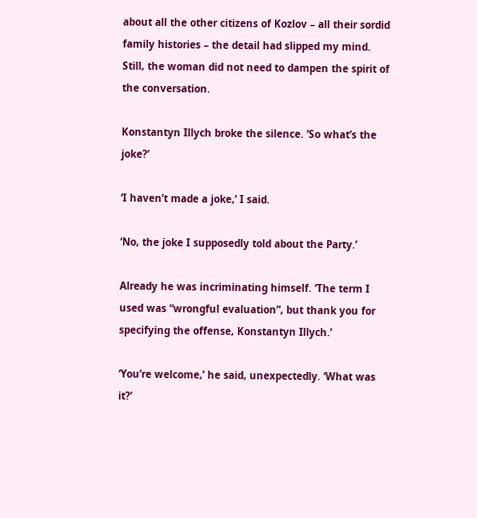about all the other citizens of Kozlov – all their sordid family histories – the detail had slipped my mind. Still, the woman did not need to dampen the spirit of the conversation.

Konstantyn Illych broke the silence. ‘So what’s the joke?’

‘I haven’t made a joke,’ I said.

‘No, the joke I supposedly told about the Party.’

Already he was incriminating himself. ‘The term I used was “wrongful evaluation”, but thank you for specifying the offense, Konstantyn Illych.’

‘You’re welcome,’ he said, unexpectedly. ‘What was it?’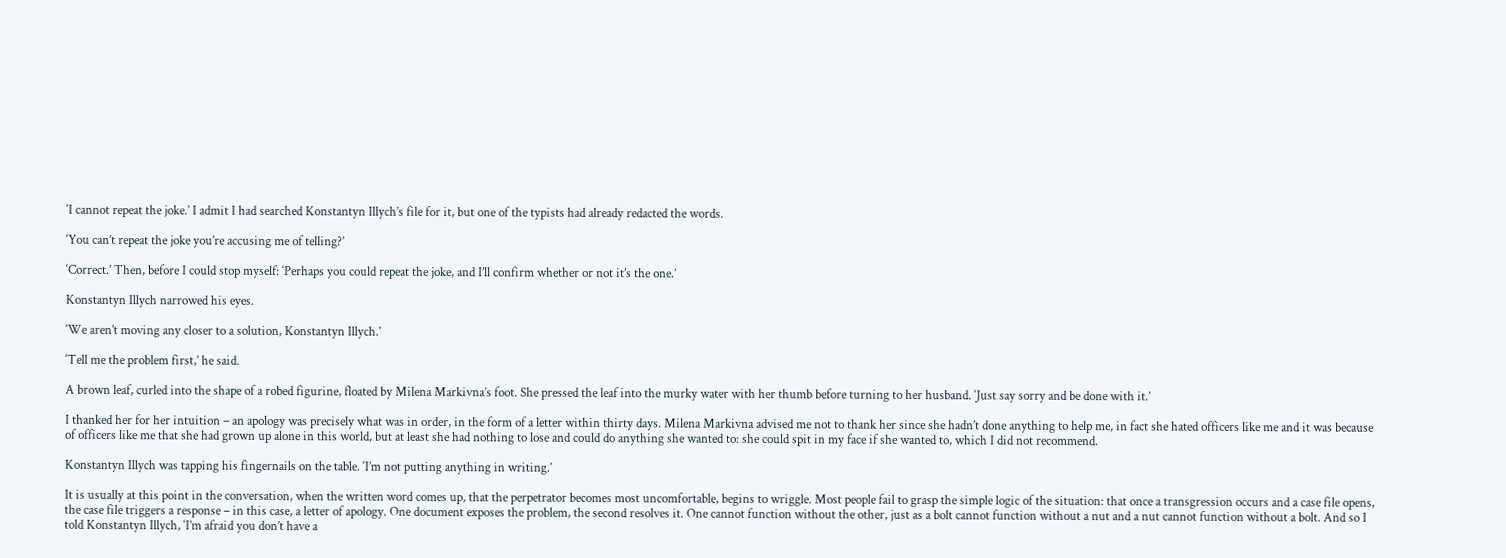‘I cannot repeat the joke.’ I admit I had searched Konstantyn Illych’s file for it, but one of the typists had already redacted the words.

‘You can’t repeat the joke you’re accusing me of telling?’

‘Correct.’ Then, before I could stop myself: ‘Perhaps you could repeat the joke, and I’ll confirm whether or not it’s the one.’

Konstantyn Illych narrowed his eyes.

‘We aren’t moving any closer to a solution, Konstantyn Illych.’

‘Tell me the problem first,’ he said.

A brown leaf, curled into the shape of a robed figurine, floated by Milena Markivna’s foot. She pressed the leaf into the murky water with her thumb before turning to her husband. ‘Just say sorry and be done with it.’

I thanked her for her intuition – an apology was precisely what was in order, in the form of a letter within thirty days. Milena Markivna advised me not to thank her since she hadn’t done anything to help me, in fact she hated officers like me and it was because of officers like me that she had grown up alone in this world, but at least she had nothing to lose and could do anything she wanted to: she could spit in my face if she wanted to, which I did not recommend.

Konstantyn Illych was tapping his fingernails on the table. ‘I’m not putting anything in writing.’

It is usually at this point in the conversation, when the written word comes up, that the perpetrator becomes most uncomfortable, begins to wriggle. Most people fail to grasp the simple logic of the situation: that once a transgression occurs and a case file opens, the case file triggers a response – in this case, a letter of apology. One document exposes the problem, the second resolves it. One cannot function without the other, just as a bolt cannot function without a nut and a nut cannot function without a bolt. And so I told Konstantyn Illych, ‘I’m afraid you don’t have a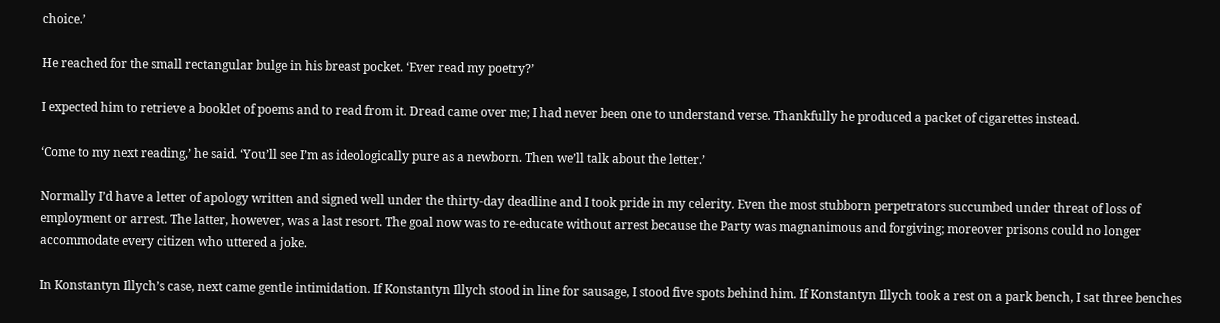choice.’

He reached for the small rectangular bulge in his breast pocket. ‘Ever read my poetry?’

I expected him to retrieve a booklet of poems and to read from it. Dread came over me; I had never been one to understand verse. Thankfully he produced a packet of cigarettes instead.

‘Come to my next reading,’ he said. ‘You’ll see I’m as ideologically pure as a newborn. Then we’ll talk about the letter.’

Normally I’d have a letter of apology written and signed well under the thirty-day deadline and I took pride in my celerity. Even the most stubborn perpetrators succumbed under threat of loss of employment or arrest. The latter, however, was a last resort. The goal now was to re-educate without arrest because the Party was magnanimous and forgiving; moreover prisons could no longer accommodate every citizen who uttered a joke.

In Konstantyn Illych’s case, next came gentle intimidation. If Konstantyn Illych stood in line for sausage, I stood five spots behind him. If Konstantyn Illych took a rest on a park bench, I sat three benches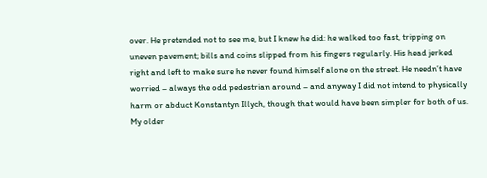over. He pretended not to see me, but I knew he did: he walked too fast, tripping on uneven pavement; bills and coins slipped from his fingers regularly. His head jerked right and left to make sure he never found himself alone on the street. He needn’t have worried – always the odd pedestrian around – and anyway I did not intend to physically harm or abduct Konstantyn Illych, though that would have been simpler for both of us. My older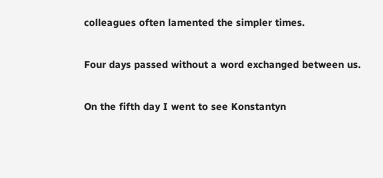colleagues often lamented the simpler times.

Four days passed without a word exchanged between us.

On the fifth day I went to see Konstantyn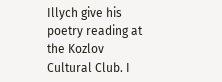Illych give his poetry reading at the Kozlov Cultural Club. I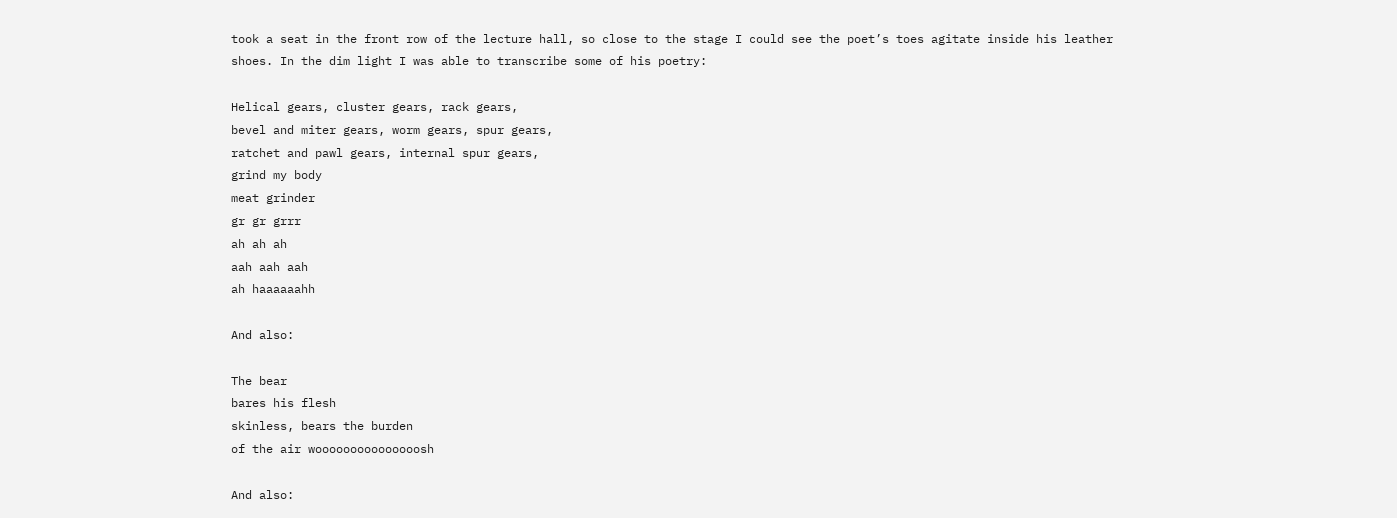took a seat in the front row of the lecture hall, so close to the stage I could see the poet’s toes agitate inside his leather shoes. In the dim light I was able to transcribe some of his poetry:

Helical gears, cluster gears, rack gears,
bevel and miter gears, worm gears, spur gears,
ratchet and pawl gears, internal spur gears,
grind my body
meat grinder
gr gr grrr
ah ah ah
aah aah aah
ah haaaaaahh

And also:

The bear
bares his flesh
skinless, bears the burden
of the air wooooooooooooooosh

And also: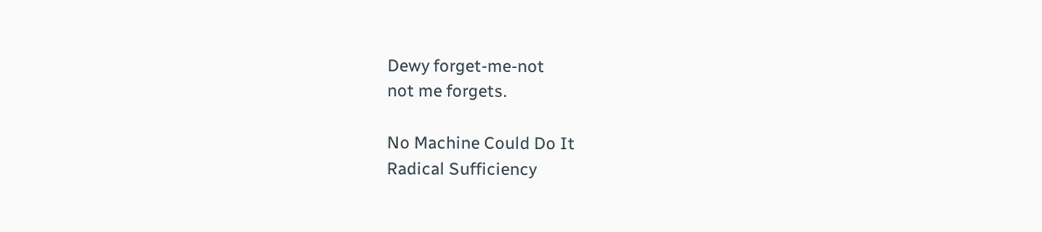Dewy forget-me-not
not me forgets.

No Machine Could Do It
Radical Sufficiency